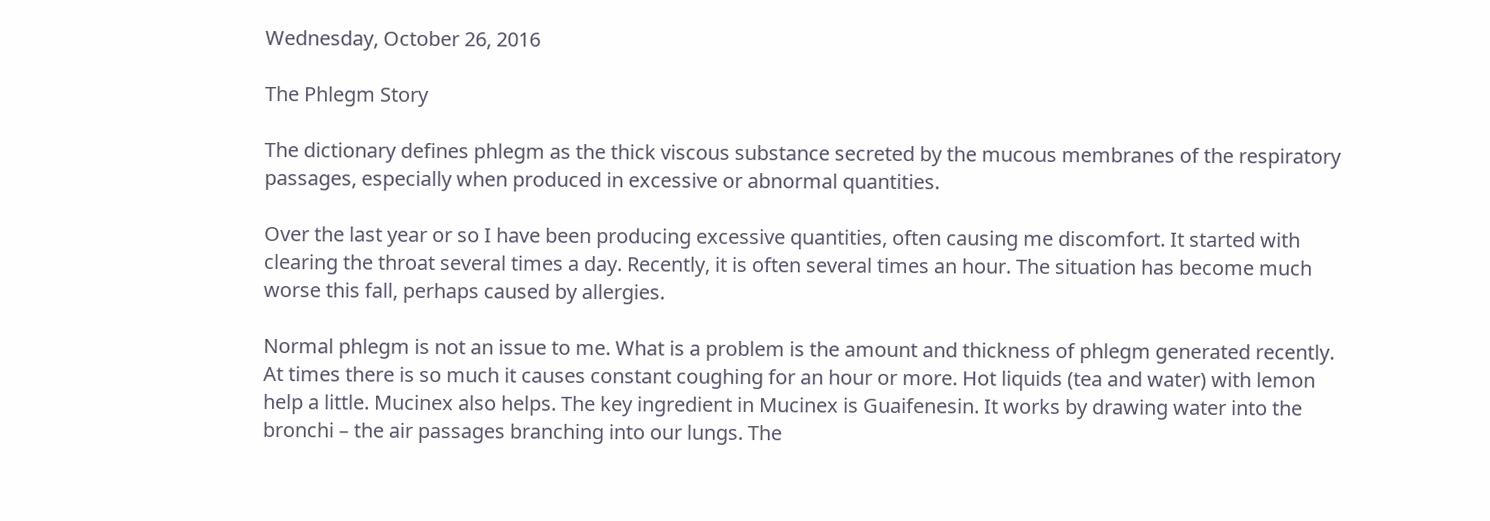Wednesday, October 26, 2016

The Phlegm Story

The dictionary defines phlegm as the thick viscous substance secreted by the mucous membranes of the respiratory passages, especially when produced in excessive or abnormal quantities.

Over the last year or so I have been producing excessive quantities, often causing me discomfort. It started with clearing the throat several times a day. Recently, it is often several times an hour. The situation has become much worse this fall, perhaps caused by allergies.

Normal phlegm is not an issue to me. What is a problem is the amount and thickness of phlegm generated recently. At times there is so much it causes constant coughing for an hour or more. Hot liquids (tea and water) with lemon help a little. Mucinex also helps. The key ingredient in Mucinex is Guaifenesin. It works by drawing water into the bronchi – the air passages branching into our lungs. The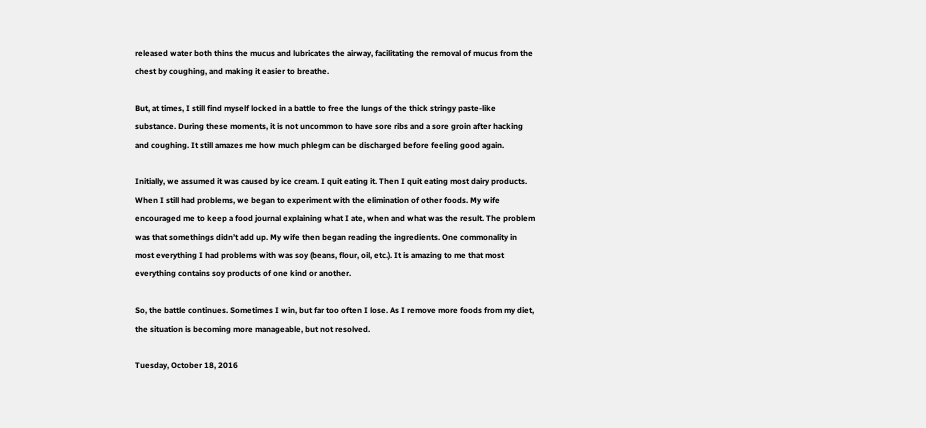released water both thins the mucus and lubricates the airway, facilitating the removal of mucus from the chest by coughing, and making it easier to breathe.

But, at times, I still find myself locked in a battle to free the lungs of the thick stringy paste-like substance. During these moments, it is not uncommon to have sore ribs and a sore groin after hacking and coughing. It still amazes me how much phlegm can be discharged before feeling good again.

Initially, we assumed it was caused by ice cream. I quit eating it. Then I quit eating most dairy products. When I still had problems, we began to experiment with the elimination of other foods. My wife encouraged me to keep a food journal explaining what I ate, when and what was the result. The problem was that somethings didn’t add up. My wife then began reading the ingredients. One commonality in most everything I had problems with was soy (beans, flour, oil, etc.). It is amazing to me that most everything contains soy products of one kind or another.

So, the battle continues. Sometimes I win, but far too often I lose. As I remove more foods from my diet, the situation is becoming more manageable, but not resolved.

Tuesday, October 18, 2016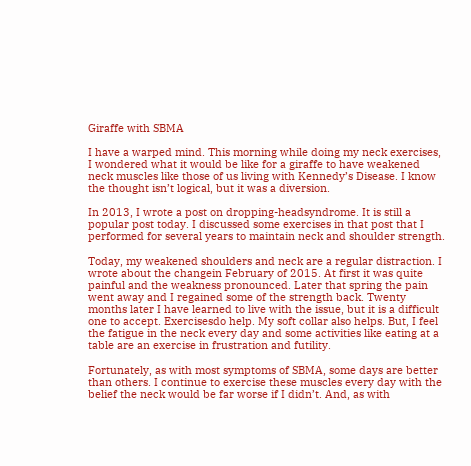Giraffe with SBMA

I have a warped mind. This morning while doing my neck exercises, I wondered what it would be like for a giraffe to have weakened neck muscles like those of us living with Kennedy’s Disease. I know the thought isn’t logical, but it was a diversion.

In 2013, I wrote a post on dropping-headsyndrome. It is still a popular post today. I discussed some exercises in that post that I performed for several years to maintain neck and shoulder strength.

Today, my weakened shoulders and neck are a regular distraction. I wrote about the changein February of 2015. At first it was quite painful and the weakness pronounced. Later that spring the pain went away and I regained some of the strength back. Twenty months later I have learned to live with the issue, but it is a difficult one to accept. Exercisesdo help. My soft collar also helps. But, I feel the fatigue in the neck every day and some activities like eating at a table are an exercise in frustration and futility.

Fortunately, as with most symptoms of SBMA, some days are better than others. I continue to exercise these muscles every day with the belief the neck would be far worse if I didn’t. And, as with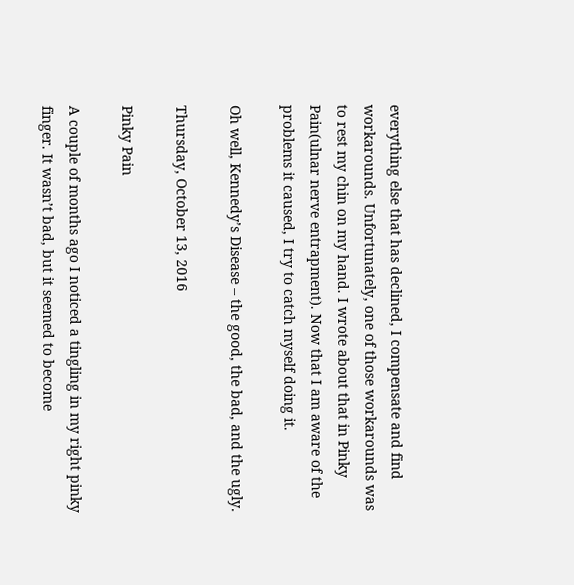everything else that has declined, I compensate and find workarounds. Unfortunately, one of those workarounds was to rest my chin on my hand. I wrote about that in Pinky Pain(ulnar nerve entrapment). Now that I am aware of the problems it caused, I try to catch myself doing it.

Oh well, Kennedy’s Disease – the good, the bad, and the ugly.

Thursday, October 13, 2016

Pinky Pain

A couple of months ago I noticed a tingling in my right pinky finger. It wasn’t bad, but it seemed to become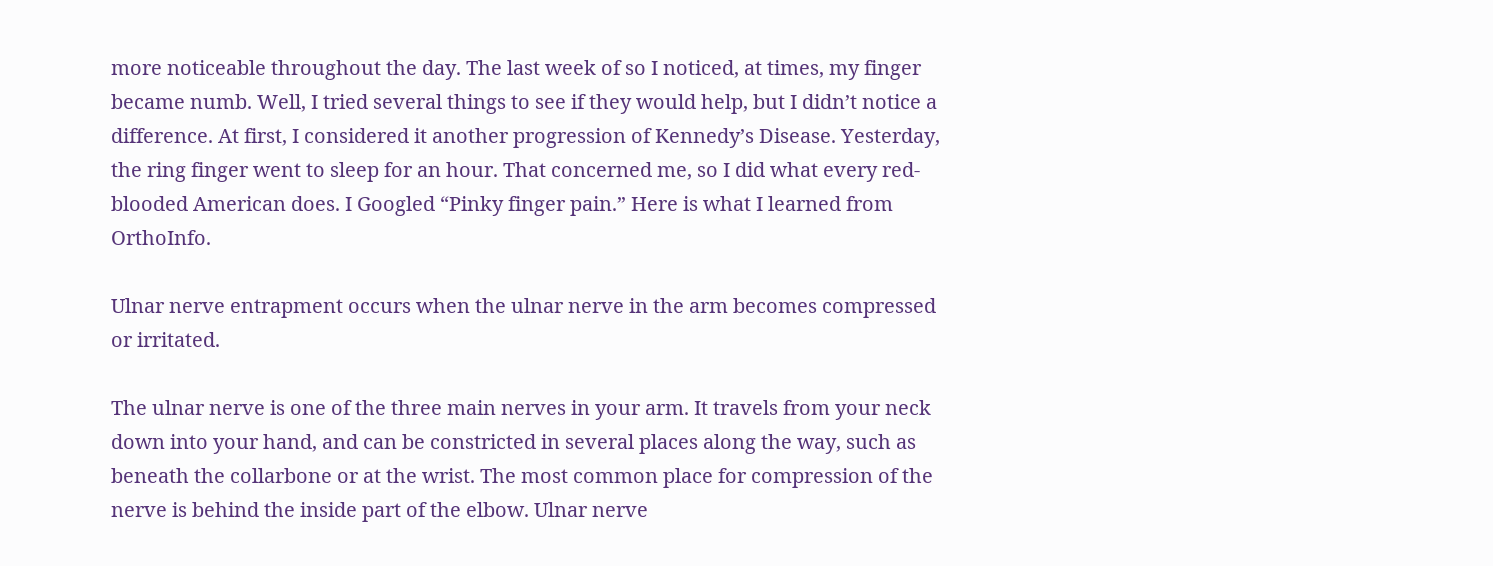more noticeable throughout the day. The last week of so I noticed, at times, my finger became numb. Well, I tried several things to see if they would help, but I didn’t notice a difference. At first, I considered it another progression of Kennedy’s Disease. Yesterday, the ring finger went to sleep for an hour. That concerned me, so I did what every red-blooded American does. I Googled “Pinky finger pain.” Here is what I learned from OrthoInfo.

Ulnar nerve entrapment occurs when the ulnar nerve in the arm becomes compressed or irritated.

The ulnar nerve is one of the three main nerves in your arm. It travels from your neck down into your hand, and can be constricted in several places along the way, such as beneath the collarbone or at the wrist. The most common place for compression of the nerve is behind the inside part of the elbow. Ulnar nerve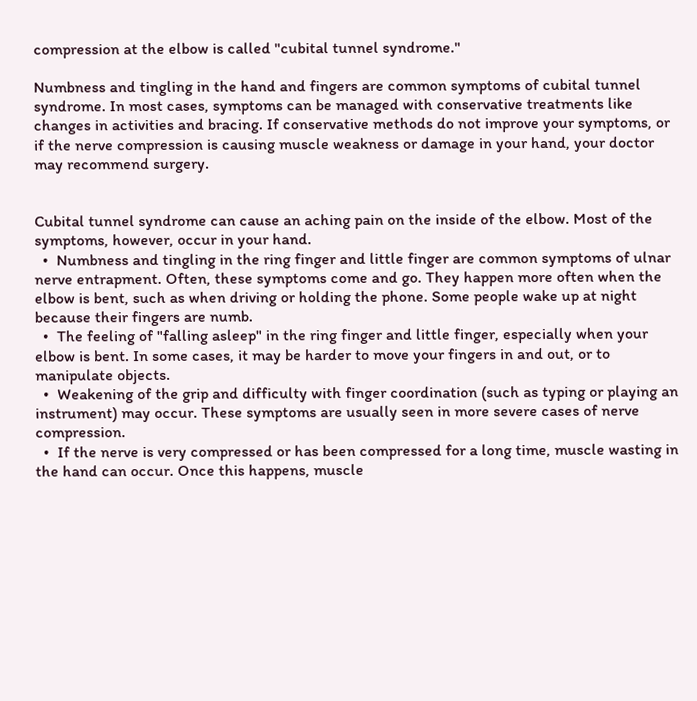compression at the elbow is called "cubital tunnel syndrome."

Numbness and tingling in the hand and fingers are common symptoms of cubital tunnel syndrome. In most cases, symptoms can be managed with conservative treatments like changes in activities and bracing. If conservative methods do not improve your symptoms, or if the nerve compression is causing muscle weakness or damage in your hand, your doctor may recommend surgery.


Cubital tunnel syndrome can cause an aching pain on the inside of the elbow. Most of the symptoms, however, occur in your hand.
  •  Numbness and tingling in the ring finger and little finger are common symptoms of ulnar nerve entrapment. Often, these symptoms come and go. They happen more often when the elbow is bent, such as when driving or holding the phone. Some people wake up at night because their fingers are numb.
  •  The feeling of "falling asleep" in the ring finger and little finger, especially when your elbow is bent. In some cases, it may be harder to move your fingers in and out, or to manipulate objects.
  •  Weakening of the grip and difficulty with finger coordination (such as typing or playing an instrument) may occur. These symptoms are usually seen in more severe cases of nerve compression.
  •  If the nerve is very compressed or has been compressed for a long time, muscle wasting in the hand can occur. Once this happens, muscle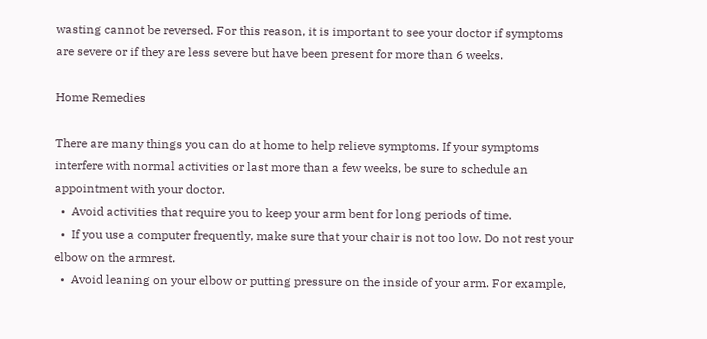wasting cannot be reversed. For this reason, it is important to see your doctor if symptoms are severe or if they are less severe but have been present for more than 6 weeks.

Home Remedies

There are many things you can do at home to help relieve symptoms. If your symptoms interfere with normal activities or last more than a few weeks, be sure to schedule an appointment with your doctor.
  •  Avoid activities that require you to keep your arm bent for long periods of time.
  •  If you use a computer frequently, make sure that your chair is not too low. Do not rest your elbow on the armrest.
  •  Avoid leaning on your elbow or putting pressure on the inside of your arm. For example,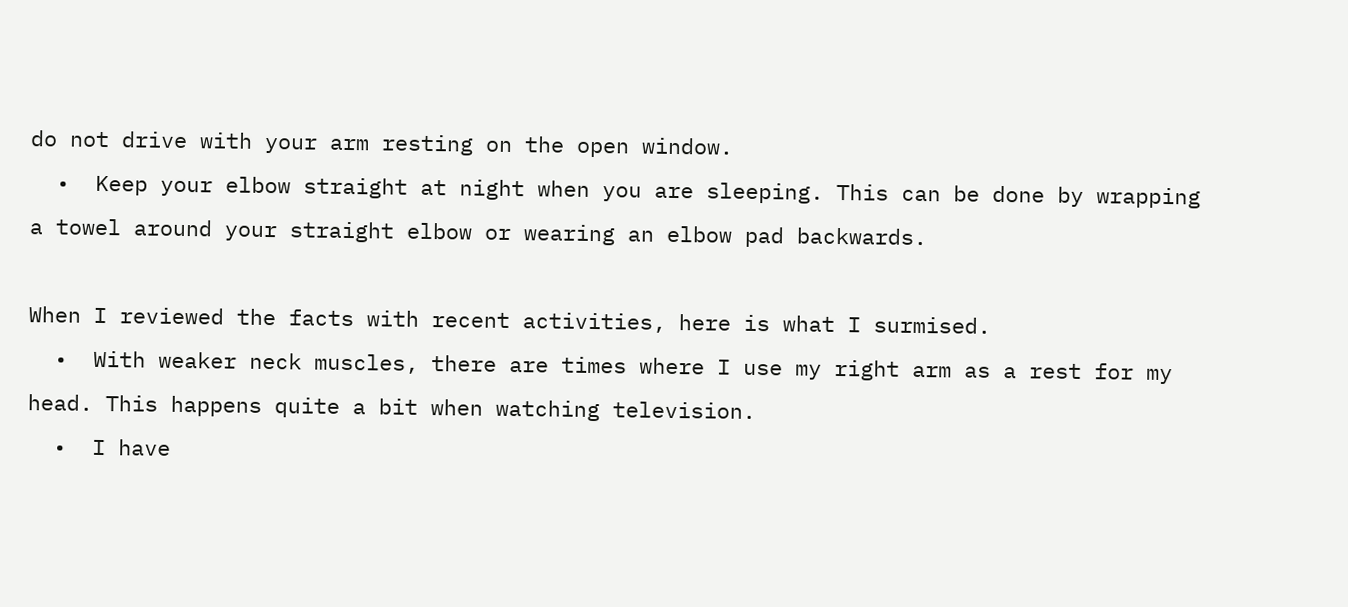do not drive with your arm resting on the open window.
  •  Keep your elbow straight at night when you are sleeping. This can be done by wrapping a towel around your straight elbow or wearing an elbow pad backwards.

When I reviewed the facts with recent activities, here is what I surmised.
  •  With weaker neck muscles, there are times where I use my right arm as a rest for my head. This happens quite a bit when watching television.
  •  I have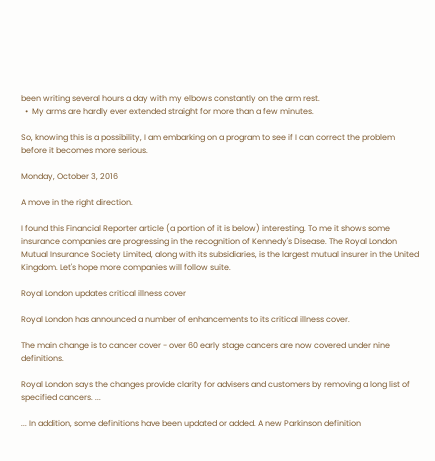been writing several hours a day with my elbows constantly on the arm rest.
  •  My arms are hardly ever extended straight for more than a few minutes.

So, knowing this is a possibility, I am embarking on a program to see if I can correct the problem before it becomes more serious.

Monday, October 3, 2016

A move in the right direction.

I found this Financial Reporter article (a portion of it is below) interesting. To me it shows some insurance companies are progressing in the recognition of Kennedy's Disease. The Royal London Mutual Insurance Society Limited, along with its subsidiaries, is the largest mutual insurer in the United Kingdom. Let's hope more companies will follow suite.

Royal London updates critical illness cover

Royal London has announced a number of enhancements to its critical illness cover.

The main change is to cancer cover - over 60 early stage cancers are now covered under nine definitions.

Royal London says the changes provide clarity for advisers and customers by removing a long list of specified cancers. ...

... In addition, some definitions have been updated or added. A new Parkinson definition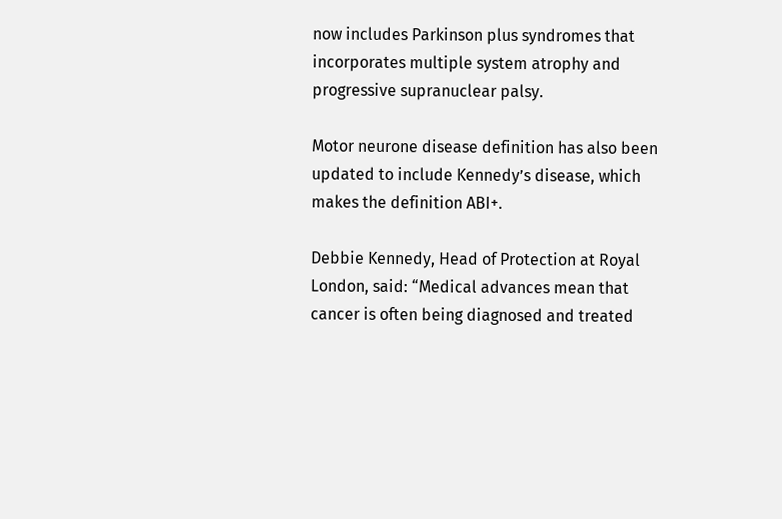now includes Parkinson plus syndromes that incorporates multiple system atrophy and progressive supranuclear palsy.

Motor neurone disease definition has also been updated to include Kennedy’s disease, which makes the definition ABI+.

Debbie Kennedy, Head of Protection at Royal London, said: “Medical advances mean that cancer is often being diagnosed and treated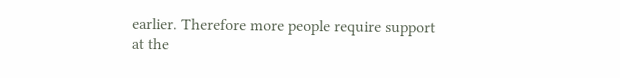earlier. Therefore more people require support at the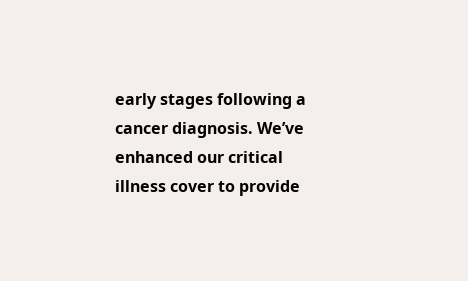early stages following a cancer diagnosis. We’ve enhanced our critical illness cover to provide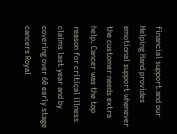financial support and our Helping Hand provides emotional support whenever the customer needs extra help. Cancer was the top reason for critical illness claims last year and by covering over 60 early stage cancers Royal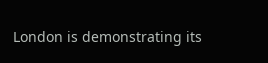London is demonstrating its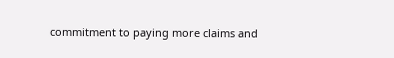commitment to paying more claims and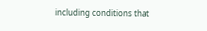including conditions that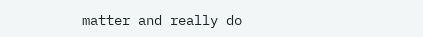matter and really do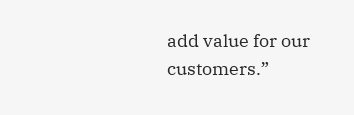add value for our customers.”